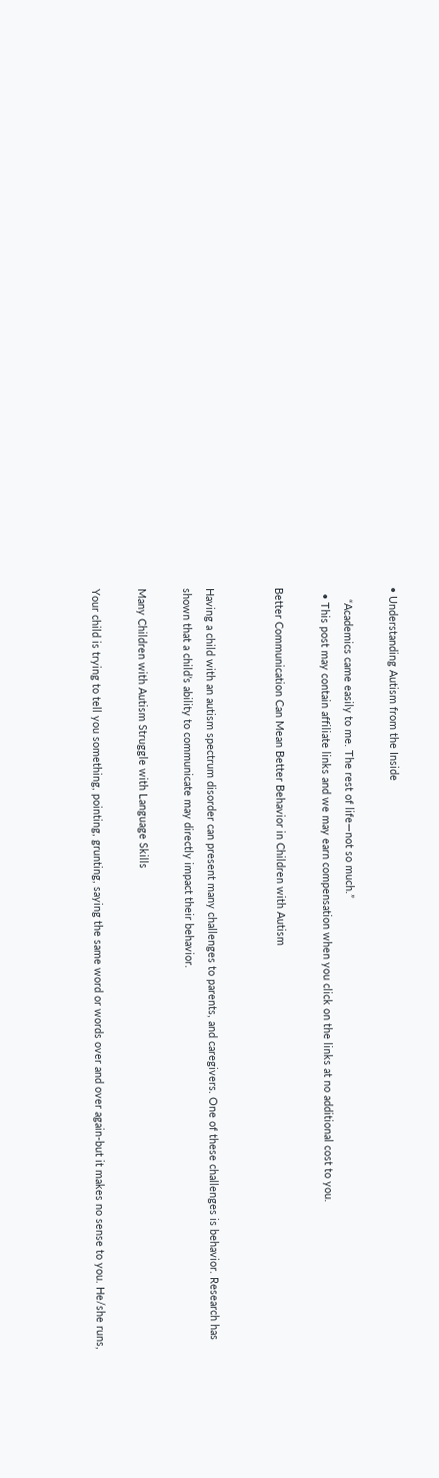• Understanding Autism from the Inside

    “Academics came easily to me. The rest of life—not so much.”
  • This post may contain affiliate links and we may earn compensation when you click on the links at no additional cost to you.

Better Communication Can Mean Better Behavior in Children with Autism


Having a child with an autism spectrum disorder can present many challenges to parents, and caregivers. One of these challenges is behavior. Research has shown that a child’s ability to communicate may directly impact their behavior.

Many Children with Autism Struggle with Language Skills

Your child is trying to tell you something, pointing, grunting, saying the same word or words over and over again-but it makes no sense to you. He/she runs,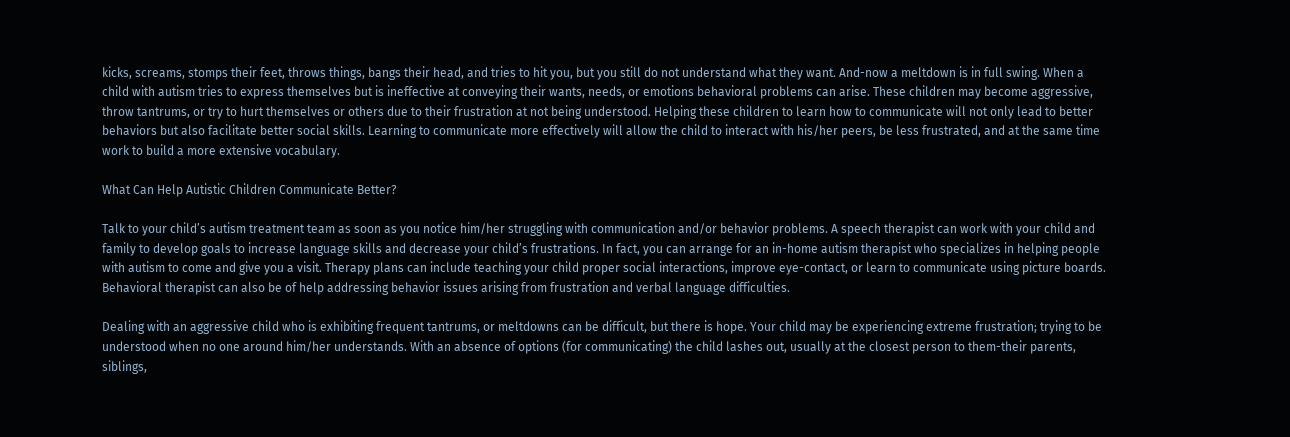kicks, screams, stomps their feet, throws things, bangs their head, and tries to hit you, but you still do not understand what they want. And-now a meltdown is in full swing. When a child with autism tries to express themselves but is ineffective at conveying their wants, needs, or emotions behavioral problems can arise. These children may become aggressive, throw tantrums, or try to hurt themselves or others due to their frustration at not being understood. Helping these children to learn how to communicate will not only lead to better behaviors but also facilitate better social skills. Learning to communicate more effectively will allow the child to interact with his/her peers, be less frustrated, and at the same time work to build a more extensive vocabulary.

What Can Help Autistic Children Communicate Better?

Talk to your child’s autism treatment team as soon as you notice him/her struggling with communication and/or behavior problems. A speech therapist can work with your child and family to develop goals to increase language skills and decrease your child’s frustrations. In fact, you can arrange for an in-home autism therapist who specializes in helping people with autism to come and give you a visit. Therapy plans can include teaching your child proper social interactions, improve eye-contact, or learn to communicate using picture boards. Behavioral therapist can also be of help addressing behavior issues arising from frustration and verbal language difficulties.

Dealing with an aggressive child who is exhibiting frequent tantrums, or meltdowns can be difficult, but there is hope. Your child may be experiencing extreme frustration; trying to be understood when no one around him/her understands. With an absence of options (for communicating) the child lashes out, usually at the closest person to them-their parents, siblings,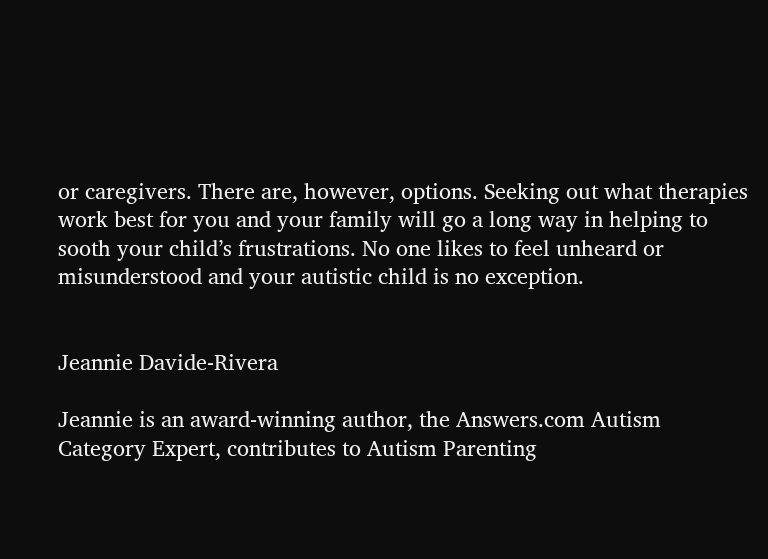or caregivers. There are, however, options. Seeking out what therapies work best for you and your family will go a long way in helping to sooth your child’s frustrations. No one likes to feel unheard or misunderstood and your autistic child is no exception.


Jeannie Davide-Rivera

Jeannie is an award-winning author, the Answers.com Autism Category Expert, contributes to Autism Parenting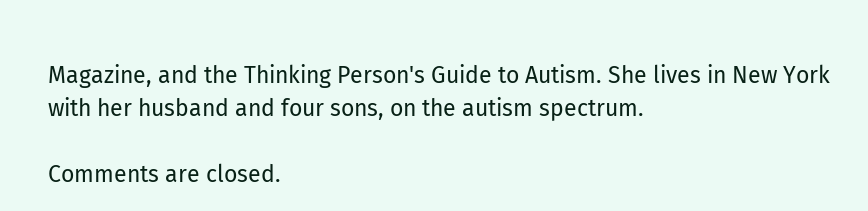Magazine, and the Thinking Person's Guide to Autism. She lives in New York with her husband and four sons, on the autism spectrum.

Comments are closed.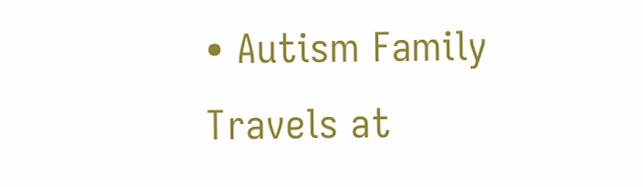• Autism Family Travels at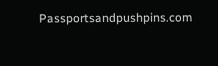Passportsandpushpins.com